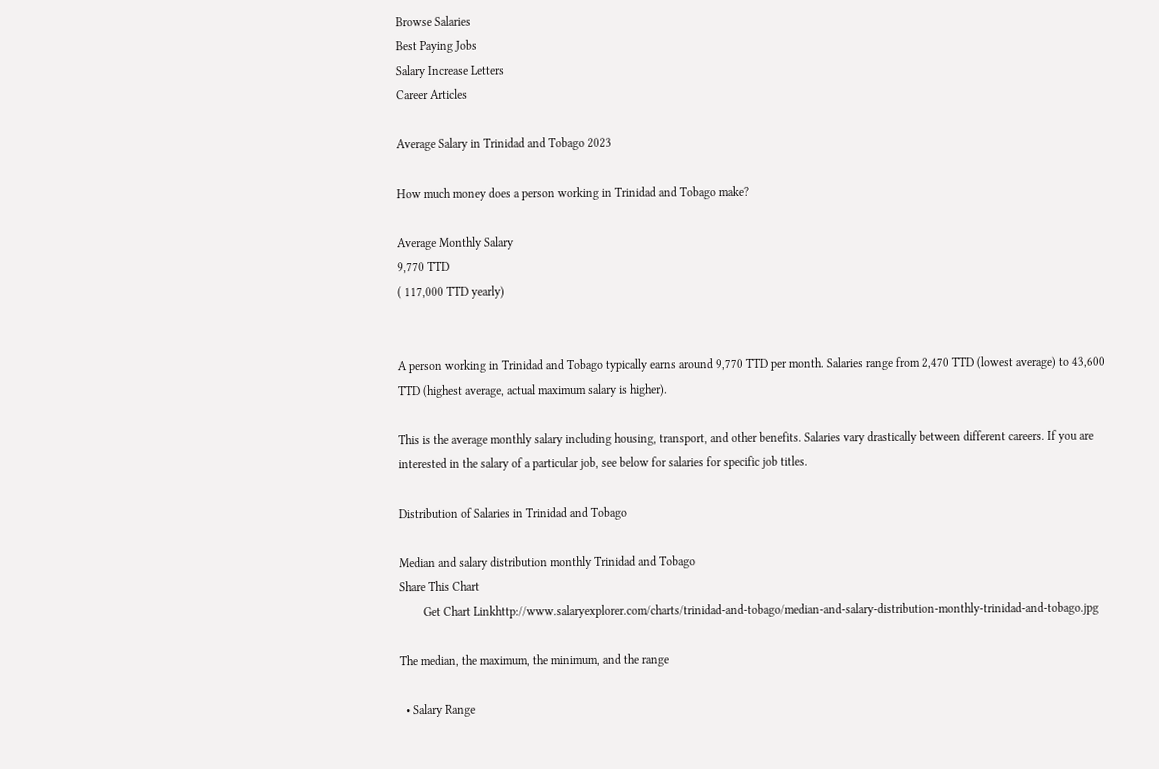Browse Salaries
Best Paying Jobs
Salary Increase Letters
Career Articles

Average Salary in Trinidad and Tobago 2023

How much money does a person working in Trinidad and Tobago make?

Average Monthly Salary
9,770 TTD
( 117,000 TTD yearly)


A person working in Trinidad and Tobago typically earns around 9,770 TTD per month. Salaries range from 2,470 TTD (lowest average) to 43,600 TTD (highest average, actual maximum salary is higher).

This is the average monthly salary including housing, transport, and other benefits. Salaries vary drastically between different careers. If you are interested in the salary of a particular job, see below for salaries for specific job titles.

Distribution of Salaries in Trinidad and Tobago

Median and salary distribution monthly Trinidad and Tobago
Share This Chart
        Get Chart Linkhttp://www.salaryexplorer.com/charts/trinidad-and-tobago/median-and-salary-distribution-monthly-trinidad-and-tobago.jpg

The median, the maximum, the minimum, and the range

  • Salary Range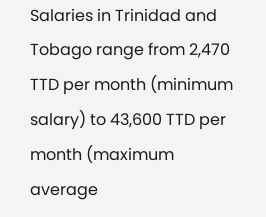Salaries in Trinidad and Tobago range from 2,470 TTD per month (minimum salary) to 43,600 TTD per month (maximum average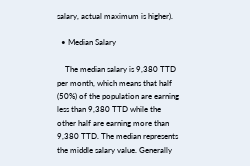salary, actual maximum is higher).

  • Median Salary

    The median salary is 9,380 TTD per month, which means that half (50%) of the population are earning less than 9,380 TTD while the other half are earning more than 9,380 TTD. The median represents the middle salary value. Generally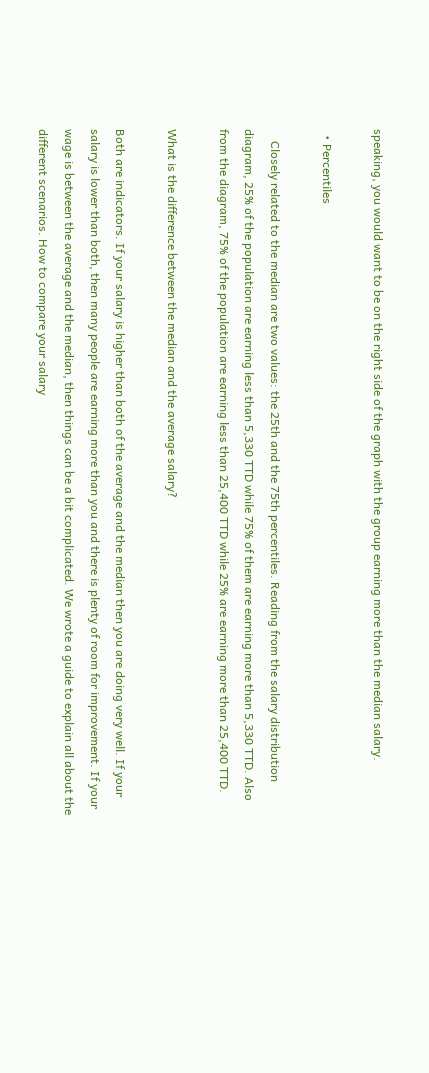speaking, you would want to be on the right side of the graph with the group earning more than the median salary.

  • Percentiles

    Closely related to the median are two values: the 25th and the 75th percentiles. Reading from the salary distribution diagram, 25% of the population are earning less than 5,330 TTD while 75% of them are earning more than 5,330 TTD. Also from the diagram, 75% of the population are earning less than 25,400 TTD while 25% are earning more than 25,400 TTD.

What is the difference between the median and the average salary?

Both are indicators. If your salary is higher than both of the average and the median then you are doing very well. If your salary is lower than both, then many people are earning more than you and there is plenty of room for improvement. If your wage is between the average and the median, then things can be a bit complicated. We wrote a guide to explain all about the different scenarios. How to compare your salary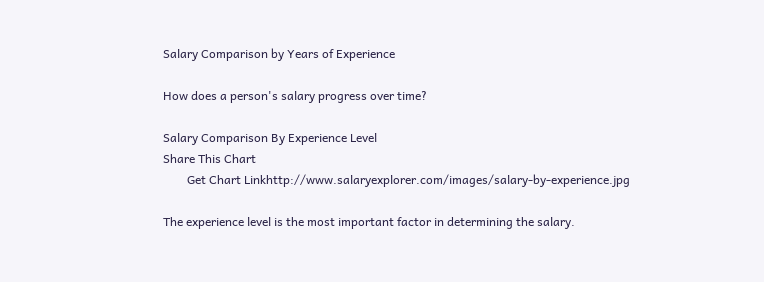Salary Comparison by Years of Experience

How does a person's salary progress over time?

Salary Comparison By Experience Level
Share This Chart
        Get Chart Linkhttp://www.salaryexplorer.com/images/salary-by-experience.jpg

The experience level is the most important factor in determining the salary.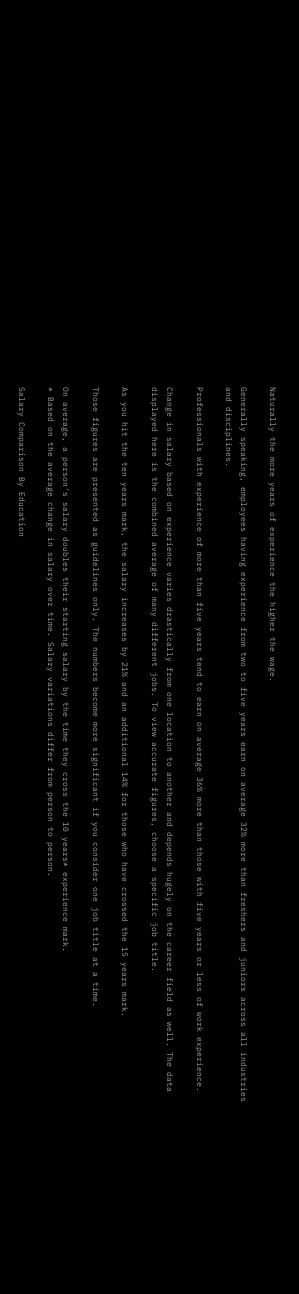Naturally the more years of experience the higher the wage.

Generally speaking, employees having experience from two to five years earn on average 32% more than freshers and juniors across all industries and disciplines.

Professionals with experience of more than five years tend to earn on average 36% more than those with five years or less of work experience.

Change in salary based on experience varies drastically from one location to another and depends hugely on the career field as well. The data displayed here is the combined average of many different jobs. To view accurate figures, choose a specific job title.

As you hit the ten years mark, the salary increases by 21% and an additional 14% for those who have crossed the 15 years mark.

Those figures are presented as guidelines only. The numbers become more significant if you consider one job title at a time.

On average, a person's salary doubles their starting salary by the time they cross the 10 years* experience mark.
* Based on the average change in salary over time. Salary variations differ from person to person.

Salary Comparison By Education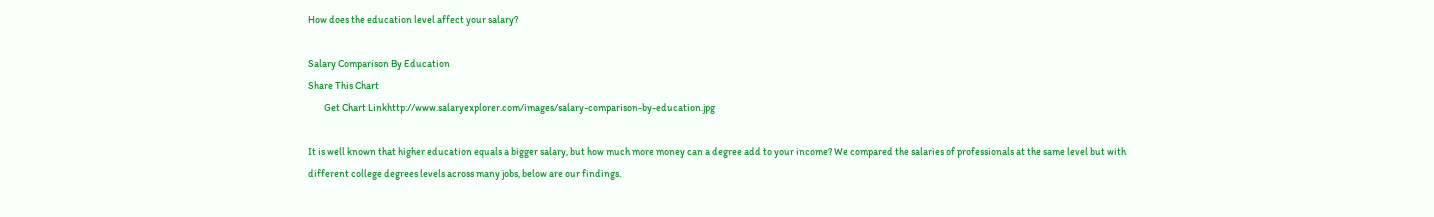How does the education level affect your salary?

Salary Comparison By Education
Share This Chart
        Get Chart Linkhttp://www.salaryexplorer.com/images/salary-comparison-by-education.jpg

It is well known that higher education equals a bigger salary, but how much more money can a degree add to your income? We compared the salaries of professionals at the same level but with different college degrees levels across many jobs, below are our findings.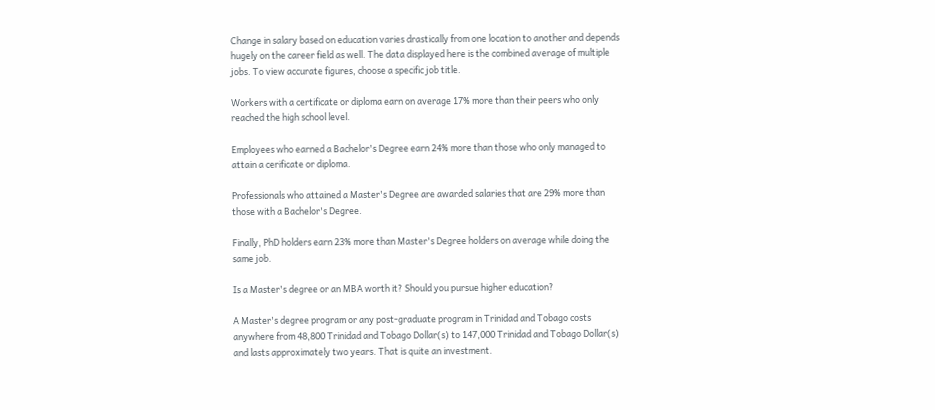Change in salary based on education varies drastically from one location to another and depends hugely on the career field as well. The data displayed here is the combined average of multiple jobs. To view accurate figures, choose a specific job title.

Workers with a certificate or diploma earn on average 17% more than their peers who only reached the high school level.

Employees who earned a Bachelor's Degree earn 24% more than those who only managed to attain a cerificate or diploma.

Professionals who attained a Master's Degree are awarded salaries that are 29% more than those with a Bachelor's Degree.

Finally, PhD holders earn 23% more than Master's Degree holders on average while doing the same job.

Is a Master's degree or an MBA worth it? Should you pursue higher education?

A Master's degree program or any post-graduate program in Trinidad and Tobago costs anywhere from 48,800 Trinidad and Tobago Dollar(s) to 147,000 Trinidad and Tobago Dollar(s) and lasts approximately two years. That is quite an investment.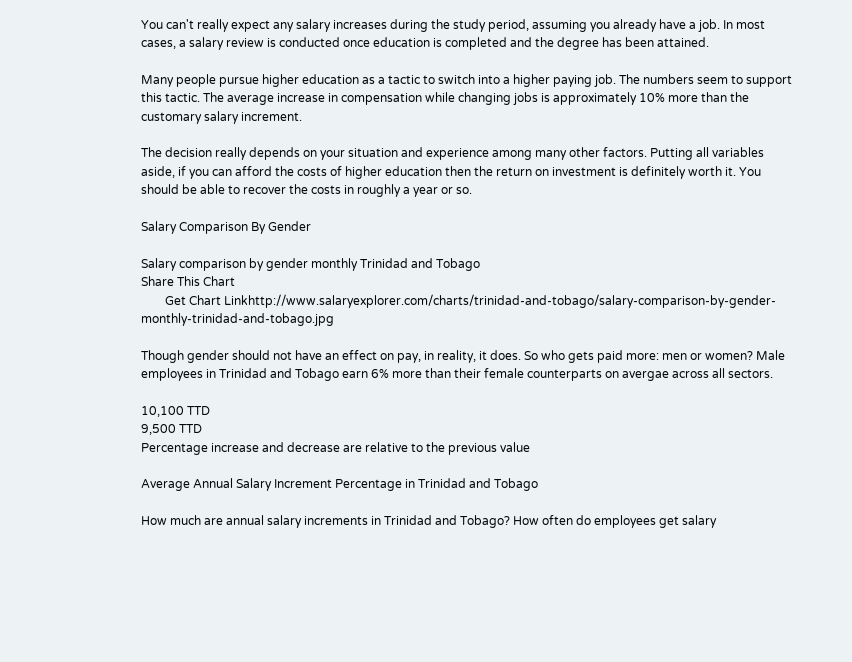You can't really expect any salary increases during the study period, assuming you already have a job. In most cases, a salary review is conducted once education is completed and the degree has been attained.

Many people pursue higher education as a tactic to switch into a higher paying job. The numbers seem to support this tactic. The average increase in compensation while changing jobs is approximately 10% more than the customary salary increment.

The decision really depends on your situation and experience among many other factors. Putting all variables aside, if you can afford the costs of higher education then the return on investment is definitely worth it. You should be able to recover the costs in roughly a year or so.

Salary Comparison By Gender

Salary comparison by gender monthly Trinidad and Tobago
Share This Chart
        Get Chart Linkhttp://www.salaryexplorer.com/charts/trinidad-and-tobago/salary-comparison-by-gender-monthly-trinidad-and-tobago.jpg

Though gender should not have an effect on pay, in reality, it does. So who gets paid more: men or women? Male employees in Trinidad and Tobago earn 6% more than their female counterparts on avergae across all sectors.

10,100 TTD
9,500 TTD
Percentage increase and decrease are relative to the previous value

Average Annual Salary Increment Percentage in Trinidad and Tobago

How much are annual salary increments in Trinidad and Tobago? How often do employees get salary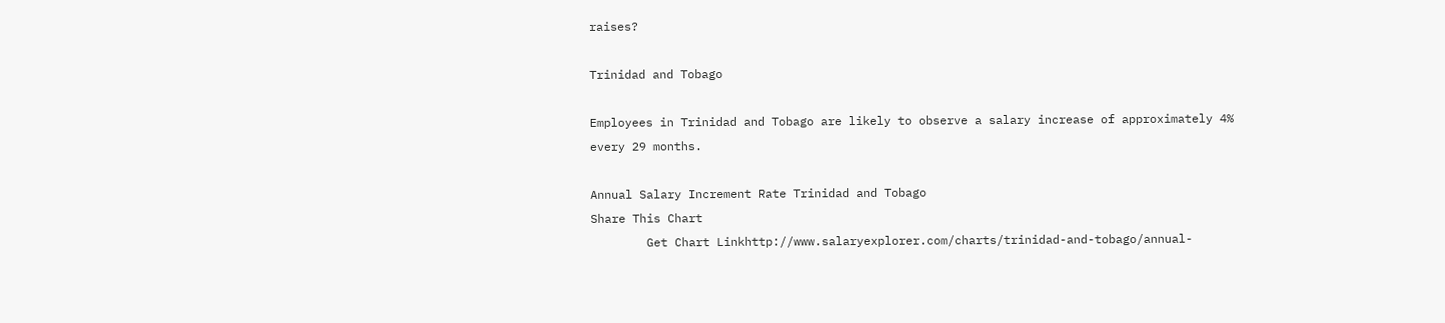raises?

Trinidad and Tobago

Employees in Trinidad and Tobago are likely to observe a salary increase of approximately 4% every 29 months.

Annual Salary Increment Rate Trinidad and Tobago
Share This Chart
        Get Chart Linkhttp://www.salaryexplorer.com/charts/trinidad-and-tobago/annual-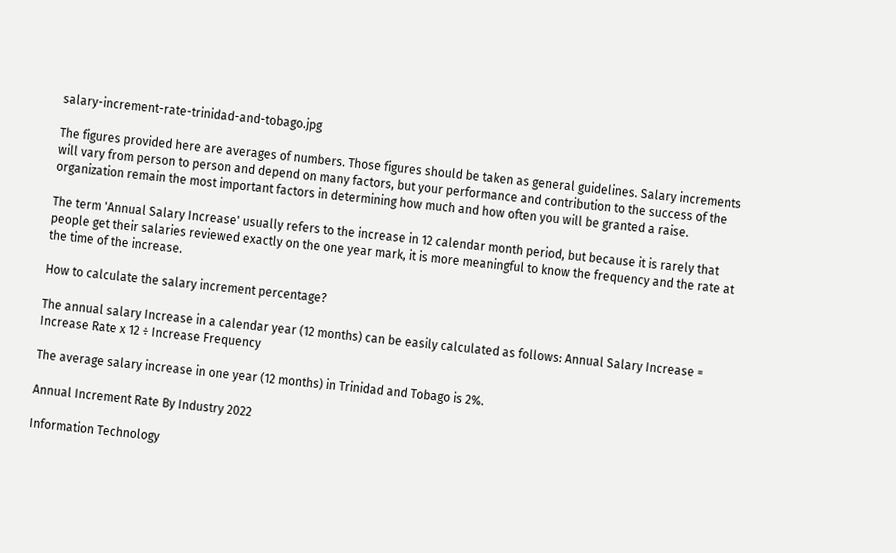salary-increment-rate-trinidad-and-tobago.jpg

The figures provided here are averages of numbers. Those figures should be taken as general guidelines. Salary increments will vary from person to person and depend on many factors, but your performance and contribution to the success of the organization remain the most important factors in determining how much and how often you will be granted a raise.

The term 'Annual Salary Increase' usually refers to the increase in 12 calendar month period, but because it is rarely that people get their salaries reviewed exactly on the one year mark, it is more meaningful to know the frequency and the rate at the time of the increase.

How to calculate the salary increment percentage?

The annual salary Increase in a calendar year (12 months) can be easily calculated as follows: Annual Salary Increase = Increase Rate x 12 ÷ Increase Frequency

The average salary increase in one year (12 months) in Trinidad and Tobago is 2%.

Annual Increment Rate By Industry 2022

Information Technology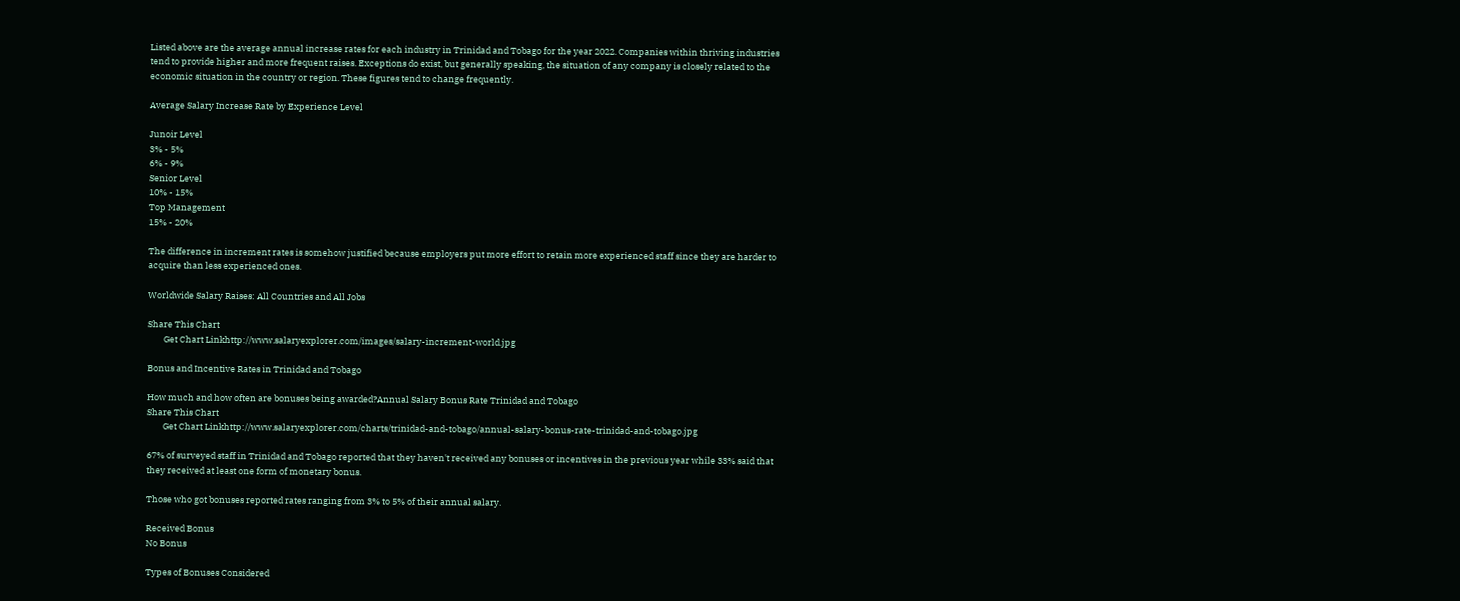Listed above are the average annual increase rates for each industry in Trinidad and Tobago for the year 2022. Companies within thriving industries tend to provide higher and more frequent raises. Exceptions do exist, but generally speaking, the situation of any company is closely related to the economic situation in the country or region. These figures tend to change frequently.

Average Salary Increase Rate by Experience Level

Junoir Level
3% - 5%
6% - 9%
Senior Level
10% - 15%
Top Management
15% - 20%

The difference in increment rates is somehow justified because employers put more effort to retain more experienced staff since they are harder to acquire than less experienced ones.

Worldwide Salary Raises: All Countries and All Jobs

Share This Chart
        Get Chart Linkhttp://www.salaryexplorer.com/images/salary-increment-world.jpg

Bonus and Incentive Rates in Trinidad and Tobago

How much and how often are bonuses being awarded?Annual Salary Bonus Rate Trinidad and Tobago
Share This Chart
        Get Chart Linkhttp://www.salaryexplorer.com/charts/trinidad-and-tobago/annual-salary-bonus-rate-trinidad-and-tobago.jpg

67% of surveyed staff in Trinidad and Tobago reported that they haven't received any bonuses or incentives in the previous year while 33% said that they received at least one form of monetary bonus.

Those who got bonuses reported rates ranging from 3% to 5% of their annual salary.

Received Bonus
No Bonus

Types of Bonuses Considered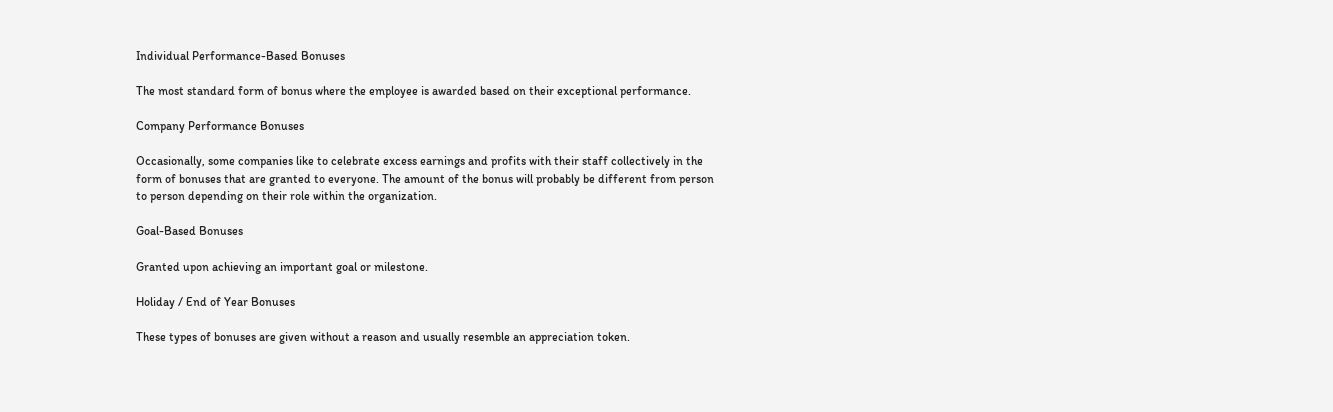Individual Performance-Based Bonuses

The most standard form of bonus where the employee is awarded based on their exceptional performance.

Company Performance Bonuses

Occasionally, some companies like to celebrate excess earnings and profits with their staff collectively in the form of bonuses that are granted to everyone. The amount of the bonus will probably be different from person to person depending on their role within the organization.

Goal-Based Bonuses

Granted upon achieving an important goal or milestone.

Holiday / End of Year Bonuses

These types of bonuses are given without a reason and usually resemble an appreciation token.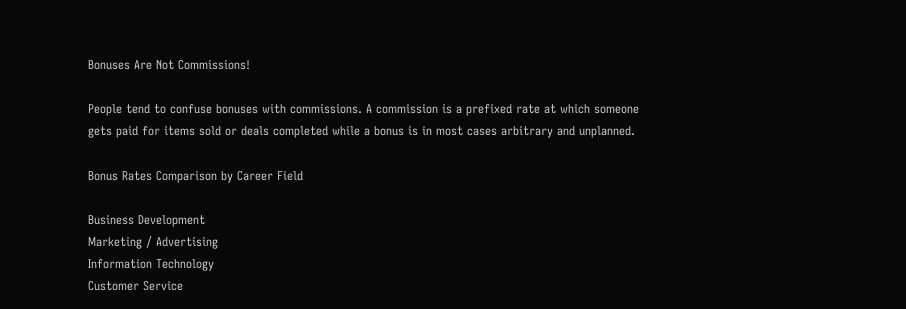Bonuses Are Not Commissions!

People tend to confuse bonuses with commissions. A commission is a prefixed rate at which someone gets paid for items sold or deals completed while a bonus is in most cases arbitrary and unplanned.

Bonus Rates Comparison by Career Field

Business Development
Marketing / Advertising
Information Technology
Customer Service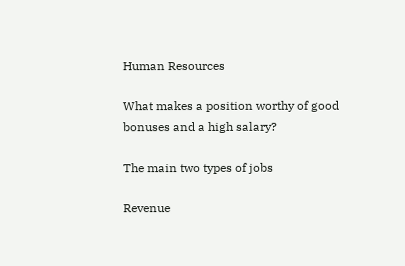Human Resources

What makes a position worthy of good bonuses and a high salary?

The main two types of jobs

Revenue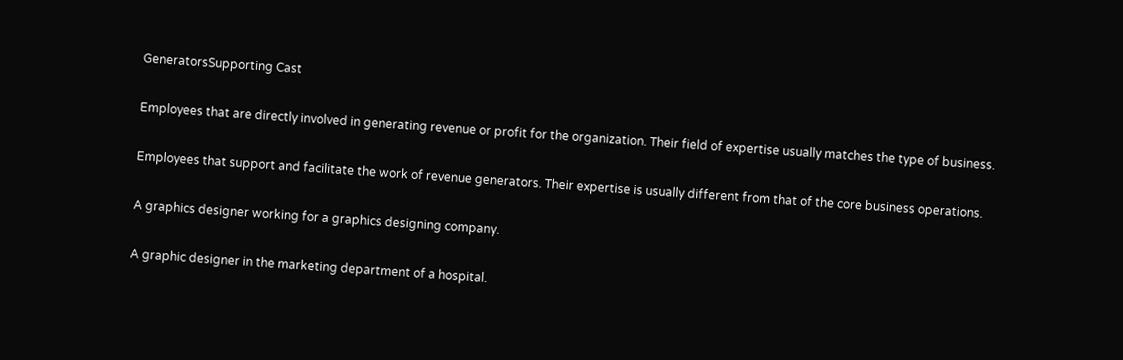GeneratorsSupporting Cast

Employees that are directly involved in generating revenue or profit for the organization. Their field of expertise usually matches the type of business.

Employees that support and facilitate the work of revenue generators. Their expertise is usually different from that of the core business operations.

A graphics designer working for a graphics designing company.

A graphic designer in the marketing department of a hospital.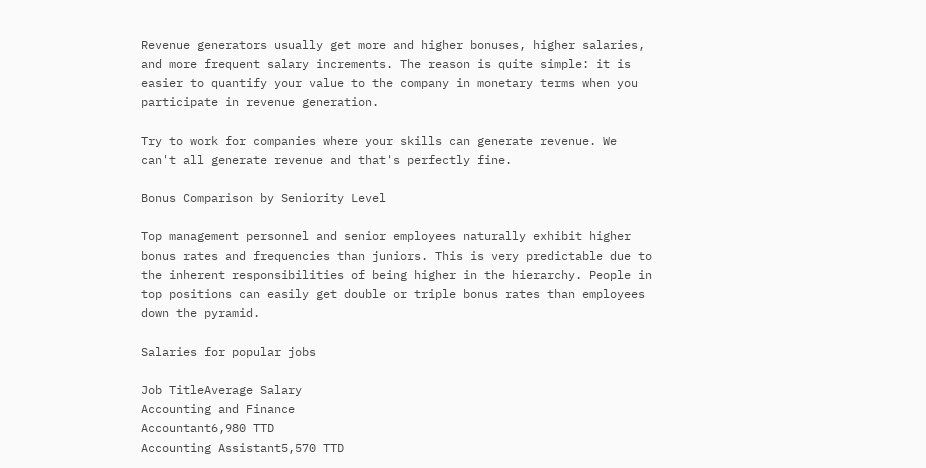Revenue generators usually get more and higher bonuses, higher salaries, and more frequent salary increments. The reason is quite simple: it is easier to quantify your value to the company in monetary terms when you participate in revenue generation.

Try to work for companies where your skills can generate revenue. We can't all generate revenue and that's perfectly fine.

Bonus Comparison by Seniority Level

Top management personnel and senior employees naturally exhibit higher bonus rates and frequencies than juniors. This is very predictable due to the inherent responsibilities of being higher in the hierarchy. People in top positions can easily get double or triple bonus rates than employees down the pyramid.

Salaries for popular jobs

Job TitleAverage Salary
Accounting and Finance
Accountant6,980 TTD
Accounting Assistant5,570 TTD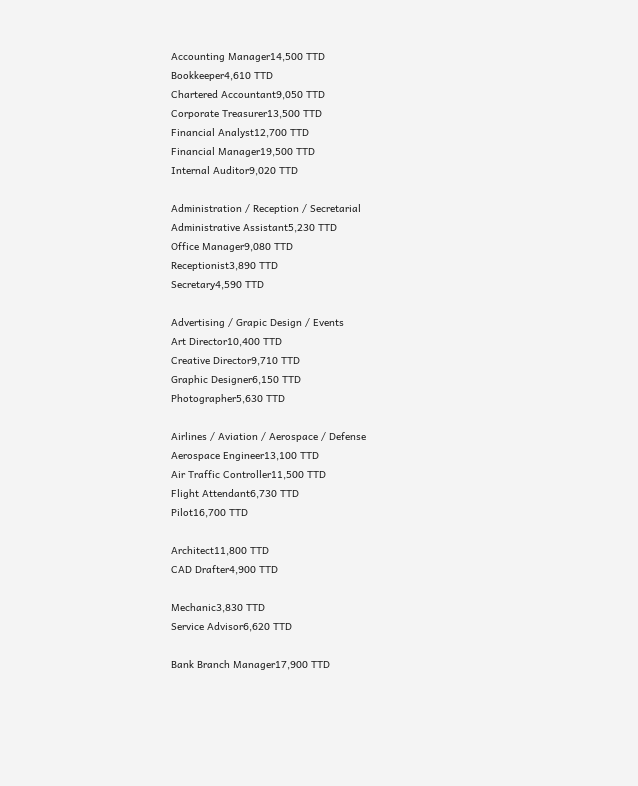Accounting Manager14,500 TTD
Bookkeeper4,610 TTD
Chartered Accountant9,050 TTD
Corporate Treasurer13,500 TTD
Financial Analyst12,700 TTD
Financial Manager19,500 TTD
Internal Auditor9,020 TTD

Administration / Reception / Secretarial
Administrative Assistant5,230 TTD
Office Manager9,080 TTD
Receptionist3,890 TTD
Secretary4,590 TTD

Advertising / Grapic Design / Events
Art Director10,400 TTD
Creative Director9,710 TTD
Graphic Designer6,150 TTD
Photographer5,630 TTD

Airlines / Aviation / Aerospace / Defense
Aerospace Engineer13,100 TTD
Air Traffic Controller11,500 TTD
Flight Attendant6,730 TTD
Pilot16,700 TTD

Architect11,800 TTD
CAD Drafter4,900 TTD

Mechanic3,830 TTD
Service Advisor6,620 TTD

Bank Branch Manager17,900 TTD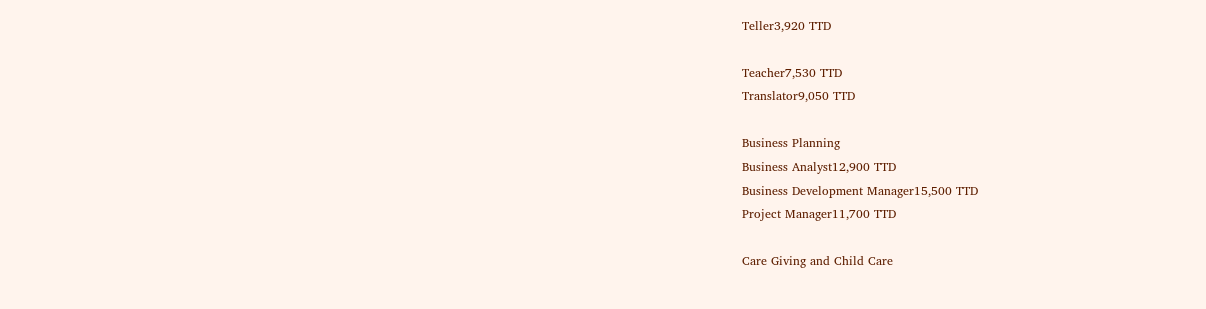Teller3,920 TTD

Teacher7,530 TTD
Translator9,050 TTD

Business Planning
Business Analyst12,900 TTD
Business Development Manager15,500 TTD
Project Manager11,700 TTD

Care Giving and Child Care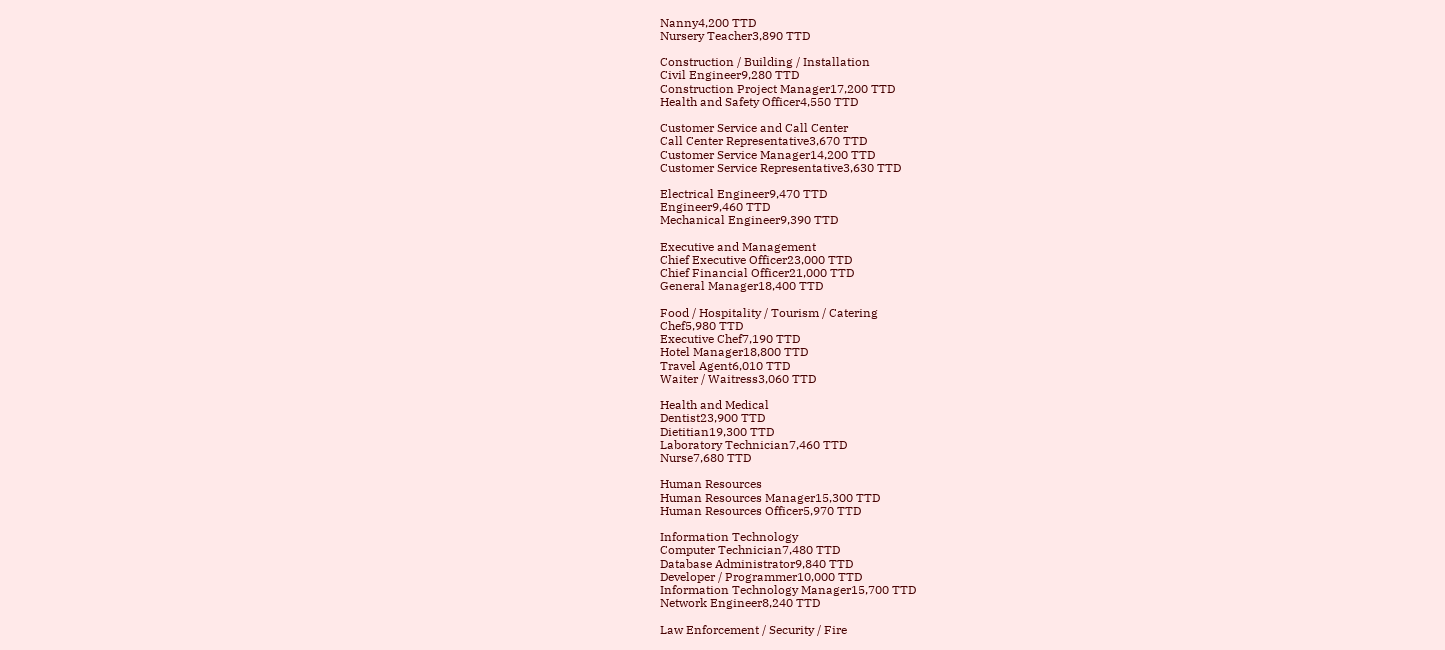Nanny4,200 TTD
Nursery Teacher3,890 TTD

Construction / Building / Installation
Civil Engineer9,280 TTD
Construction Project Manager17,200 TTD
Health and Safety Officer4,550 TTD

Customer Service and Call Center
Call Center Representative3,670 TTD
Customer Service Manager14,200 TTD
Customer Service Representative3,630 TTD

Electrical Engineer9,470 TTD
Engineer9,460 TTD
Mechanical Engineer9,390 TTD

Executive and Management
Chief Executive Officer23,000 TTD
Chief Financial Officer21,000 TTD
General Manager18,400 TTD

Food / Hospitality / Tourism / Catering
Chef5,980 TTD
Executive Chef7,190 TTD
Hotel Manager18,800 TTD
Travel Agent6,010 TTD
Waiter / Waitress3,060 TTD

Health and Medical
Dentist23,900 TTD
Dietitian19,300 TTD
Laboratory Technician7,460 TTD
Nurse7,680 TTD

Human Resources
Human Resources Manager15,300 TTD
Human Resources Officer5,970 TTD

Information Technology
Computer Technician7,480 TTD
Database Administrator9,840 TTD
Developer / Programmer10,000 TTD
Information Technology Manager15,700 TTD
Network Engineer8,240 TTD

Law Enforcement / Security / Fire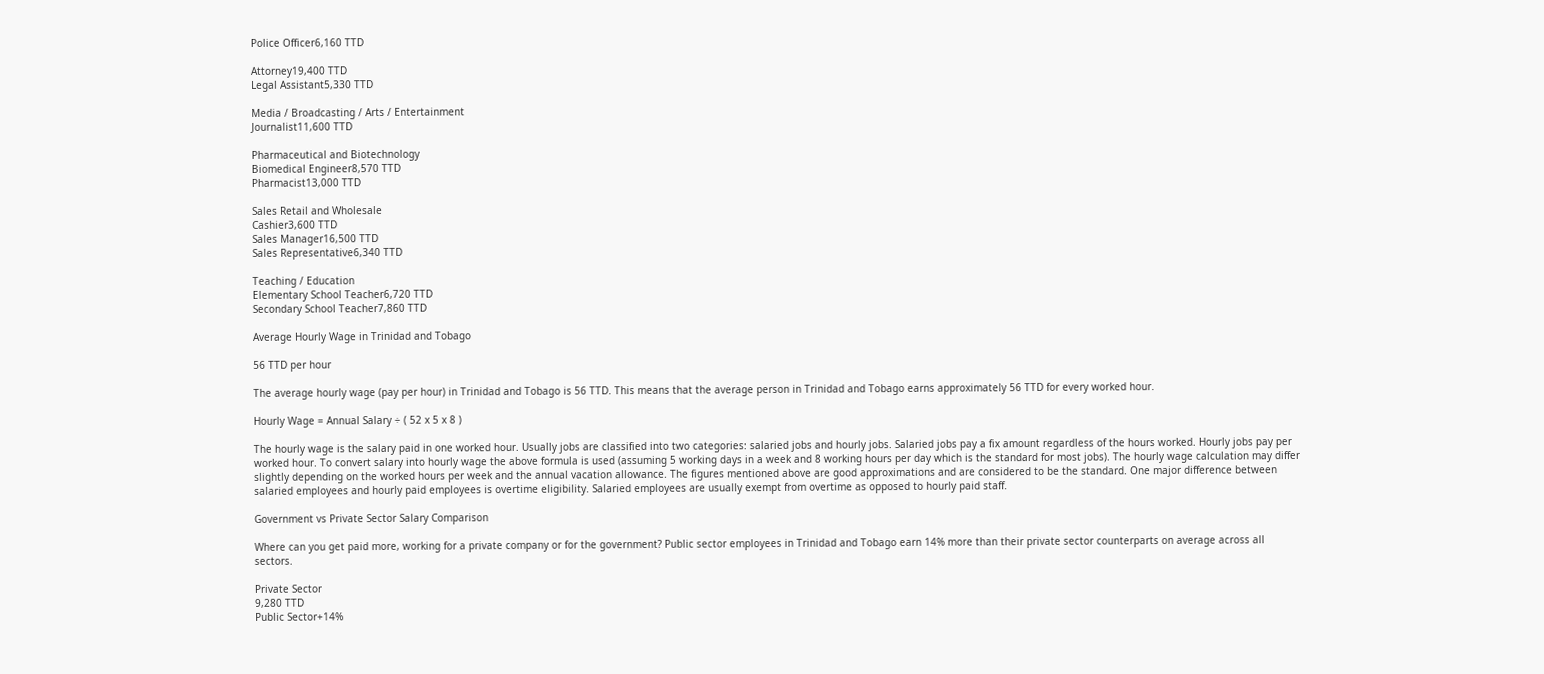Police Officer6,160 TTD

Attorney19,400 TTD
Legal Assistant5,330 TTD

Media / Broadcasting / Arts / Entertainment
Journalist11,600 TTD

Pharmaceutical and Biotechnology
Biomedical Engineer8,570 TTD
Pharmacist13,000 TTD

Sales Retail and Wholesale
Cashier3,600 TTD
Sales Manager16,500 TTD
Sales Representative6,340 TTD

Teaching / Education
Elementary School Teacher6,720 TTD
Secondary School Teacher7,860 TTD

Average Hourly Wage in Trinidad and Tobago

56 TTD per hour

The average hourly wage (pay per hour) in Trinidad and Tobago is 56 TTD. This means that the average person in Trinidad and Tobago earns approximately 56 TTD for every worked hour.

Hourly Wage = Annual Salary ÷ ( 52 x 5 x 8 )

The hourly wage is the salary paid in one worked hour. Usually jobs are classified into two categories: salaried jobs and hourly jobs. Salaried jobs pay a fix amount regardless of the hours worked. Hourly jobs pay per worked hour. To convert salary into hourly wage the above formula is used (assuming 5 working days in a week and 8 working hours per day which is the standard for most jobs). The hourly wage calculation may differ slightly depending on the worked hours per week and the annual vacation allowance. The figures mentioned above are good approximations and are considered to be the standard. One major difference between salaried employees and hourly paid employees is overtime eligibility. Salaried employees are usually exempt from overtime as opposed to hourly paid staff.

Government vs Private Sector Salary Comparison

Where can you get paid more, working for a private company or for the government? Public sector employees in Trinidad and Tobago earn 14% more than their private sector counterparts on average across all sectors.

Private Sector
9,280 TTD
Public Sector+14%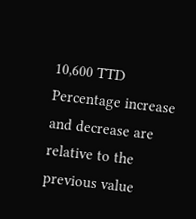10,600 TTD
Percentage increase and decrease are relative to the previous value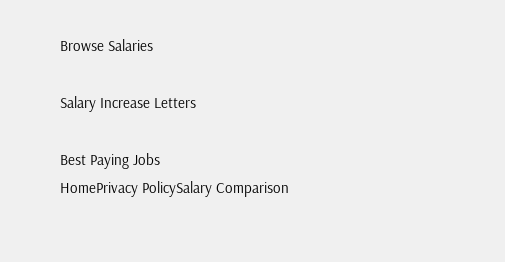Browse Salaries

Salary Increase Letters

Best Paying Jobs
HomePrivacy PolicySalary Comparison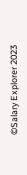©Salary Explorer 2023